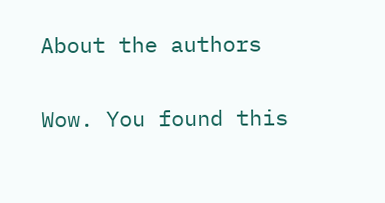About the authors

Wow. You found this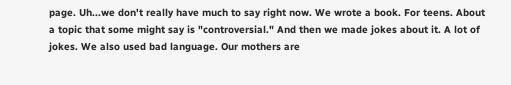page. Uh...we don't really have much to say right now. We wrote a book. For teens. About a topic that some might say is "controversial." And then we made jokes about it. A lot of jokes. We also used bad language. Our mothers are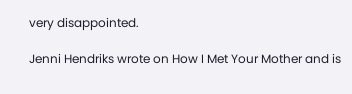very disappointed.

Jenni Hendriks wrote on How I Met Your Mother and is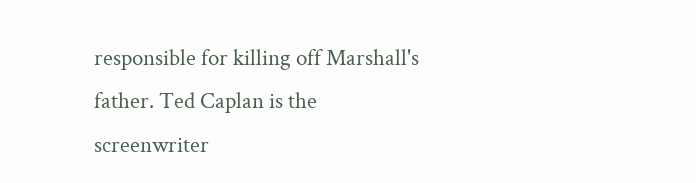responsible for killing off Marshall's father. Ted Caplan is the screenwriter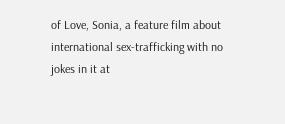of Love, Sonia, a feature film about international sex-trafficking with no jokes in it at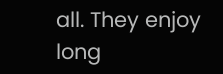all. They enjoy long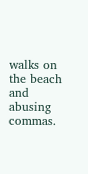walks on the beach and abusing commas.